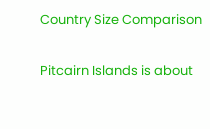Country Size Comparison


Pitcairn Islands is about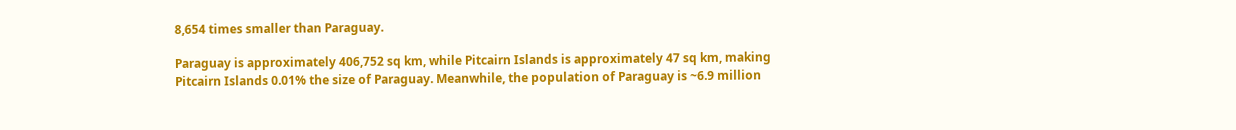8,654 times smaller than Paraguay.

Paraguay is approximately 406,752 sq km, while Pitcairn Islands is approximately 47 sq km, making Pitcairn Islands 0.01% the size of Paraguay. Meanwhile, the population of Paraguay is ~6.9 million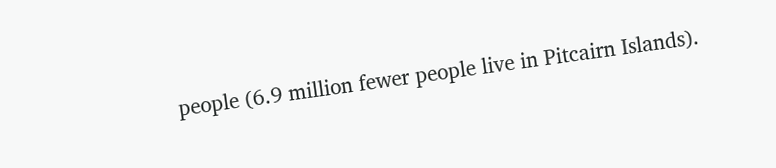people (6.9 million fewer people live in Pitcairn Islands).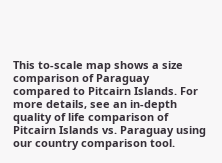This to-scale map shows a size comparison of Paraguay compared to Pitcairn Islands. For more details, see an in-depth quality of life comparison of Pitcairn Islands vs. Paraguay using our country comparison tool.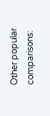Other popular comparisons: